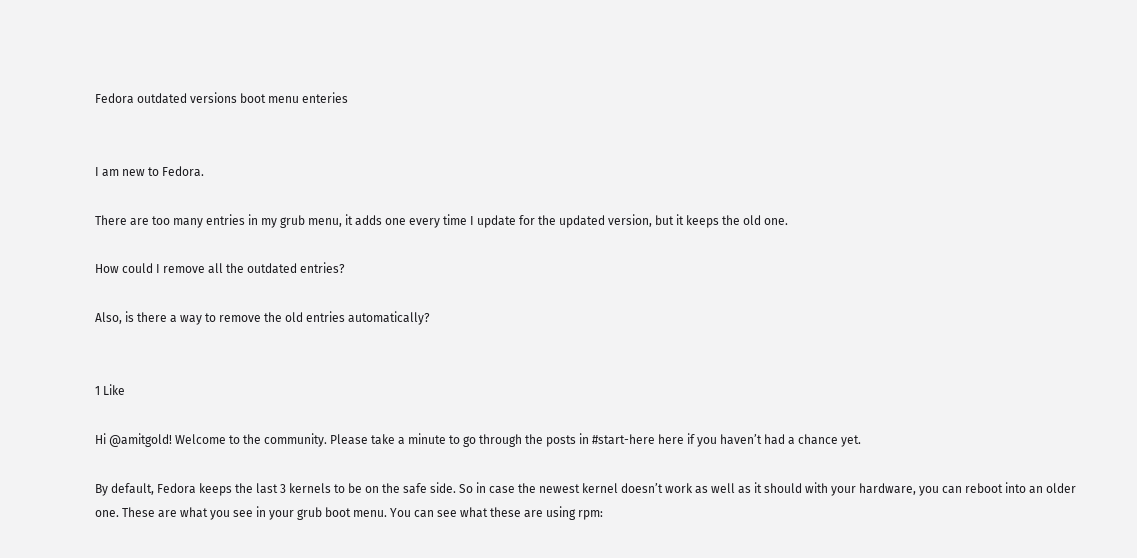Fedora outdated versions boot menu enteries


I am new to Fedora.

There are too many entries in my grub menu, it adds one every time I update for the updated version, but it keeps the old one.

How could I remove all the outdated entries?

Also, is there a way to remove the old entries automatically?


1 Like

Hi @amitgold! Welcome to the community. Please take a minute to go through the posts in #start-here here if you haven’t had a chance yet.

By default, Fedora keeps the last 3 kernels to be on the safe side. So in case the newest kernel doesn’t work as well as it should with your hardware, you can reboot into an older one. These are what you see in your grub boot menu. You can see what these are using rpm: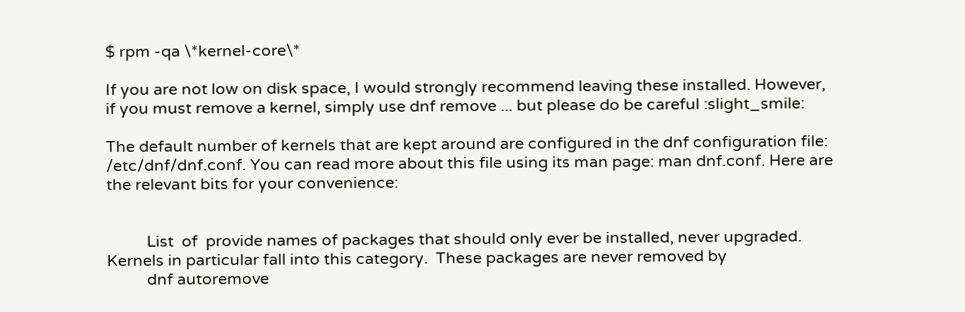$ rpm -qa \*kernel-core\*

If you are not low on disk space, I would strongly recommend leaving these installed. However, if you must remove a kernel, simply use dnf remove ... but please do be careful :slight_smile:

The default number of kernels that are kept around are configured in the dnf configuration file: /etc/dnf/dnf.conf. You can read more about this file using its man page: man dnf.conf. Here are the relevant bits for your convenience:


          List  of  provide names of packages that should only ever be installed, never upgraded. Kernels in particular fall into this category.  These packages are never removed by
          dnf autoremove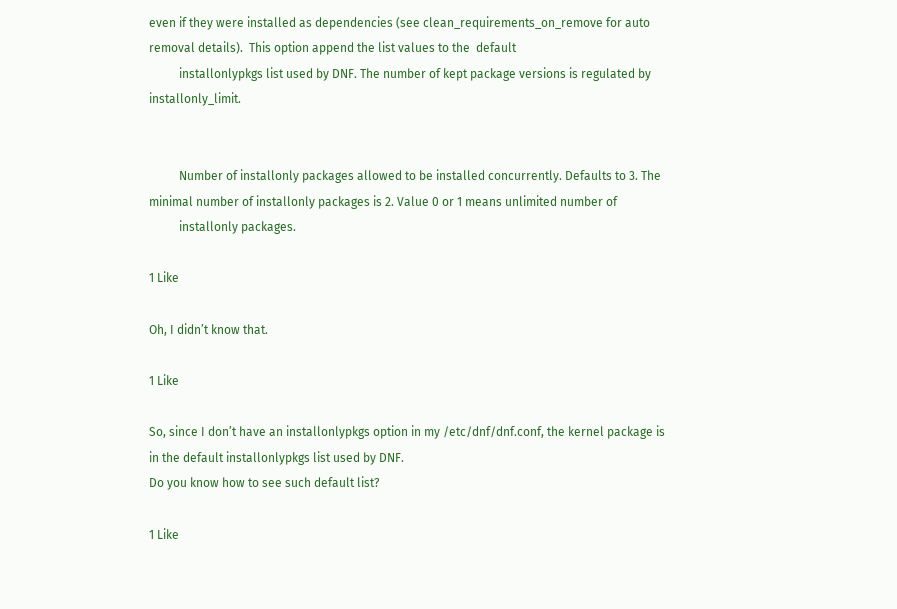even if they were installed as dependencies (see clean_requirements_on_remove for auto removal details).  This option append the list values to the  default
          installonlypkgs list used by DNF. The number of kept package versions is regulated by installonly_limit.


          Number of installonly packages allowed to be installed concurrently. Defaults to 3. The minimal number of installonly packages is 2. Value 0 or 1 means unlimited number of
          installonly packages.

1 Like

Oh, I didn’t know that.

1 Like

So, since I don’t have an installonlypkgs option in my /etc/dnf/dnf.conf, the kernel package is in the default installonlypkgs list used by DNF.
Do you know how to see such default list?

1 Like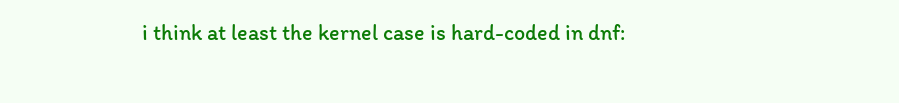i think at least the kernel case is hard-coded in dnf: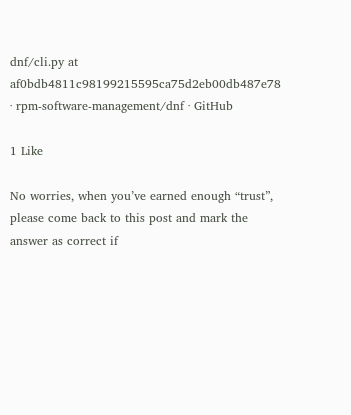dnf/cli.py at af0bdb4811c98199215595ca75d2eb00db487e78 · rpm-software-management/dnf · GitHub

1 Like

No worries, when you’ve earned enough “trust”, please come back to this post and mark the answer as correct if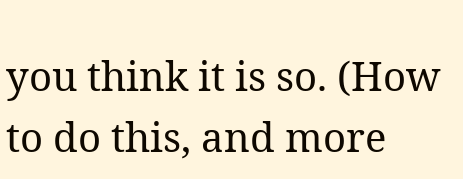you think it is so. (How to do this, and more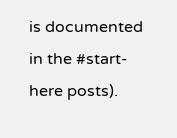is documented in the #start-here posts).